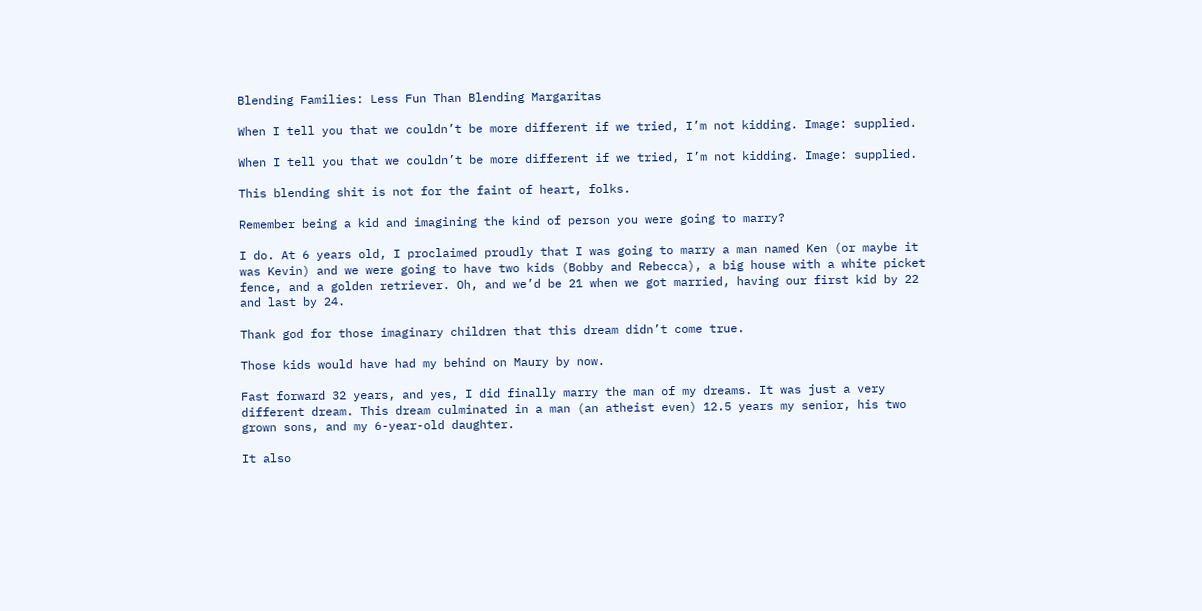Blending Families: Less Fun Than Blending Margaritas

When I tell you that we couldn’t be more different if we tried, I’m not kidding. Image: supplied.

When I tell you that we couldn’t be more different if we tried, I’m not kidding. Image: supplied.

This blending shit is not for the faint of heart, folks.

Remember being a kid and imagining the kind of person you were going to marry?

I do. At 6 years old, I proclaimed proudly that I was going to marry a man named Ken (or maybe it was Kevin) and we were going to have two kids (Bobby and Rebecca), a big house with a white picket fence, and a golden retriever. Oh, and we’d be 21 when we got married, having our first kid by 22 and last by 24.

Thank god for those imaginary children that this dream didn’t come true.

Those kids would have had my behind on Maury by now.

Fast forward 32 years, and yes, I did finally marry the man of my dreams. It was just a very different dream. This dream culminated in a man (an atheist even) 12.5 years my senior, his two grown sons, and my 6-year-old daughter.

It also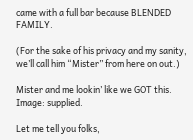came with a full bar because BLENDED FAMILY.

(For the sake of his privacy and my sanity, we’ll call him “Mister” from here on out.)

Mister and me lookin’ like we GOT this. Image: supplied.

Let me tell you folks,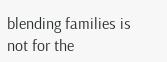blending families is not for the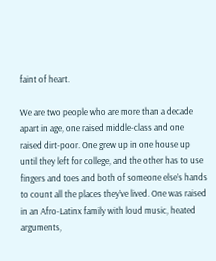faint of heart.

We are two people who are more than a decade apart in age, one raised middle-class and one raised dirt-poor. One grew up in one house up until they left for college, and the other has to use fingers and toes and both of someone else’s hands to count all the places they’ve lived. One was raised in an Afro-Latinx family with loud music, heated arguments,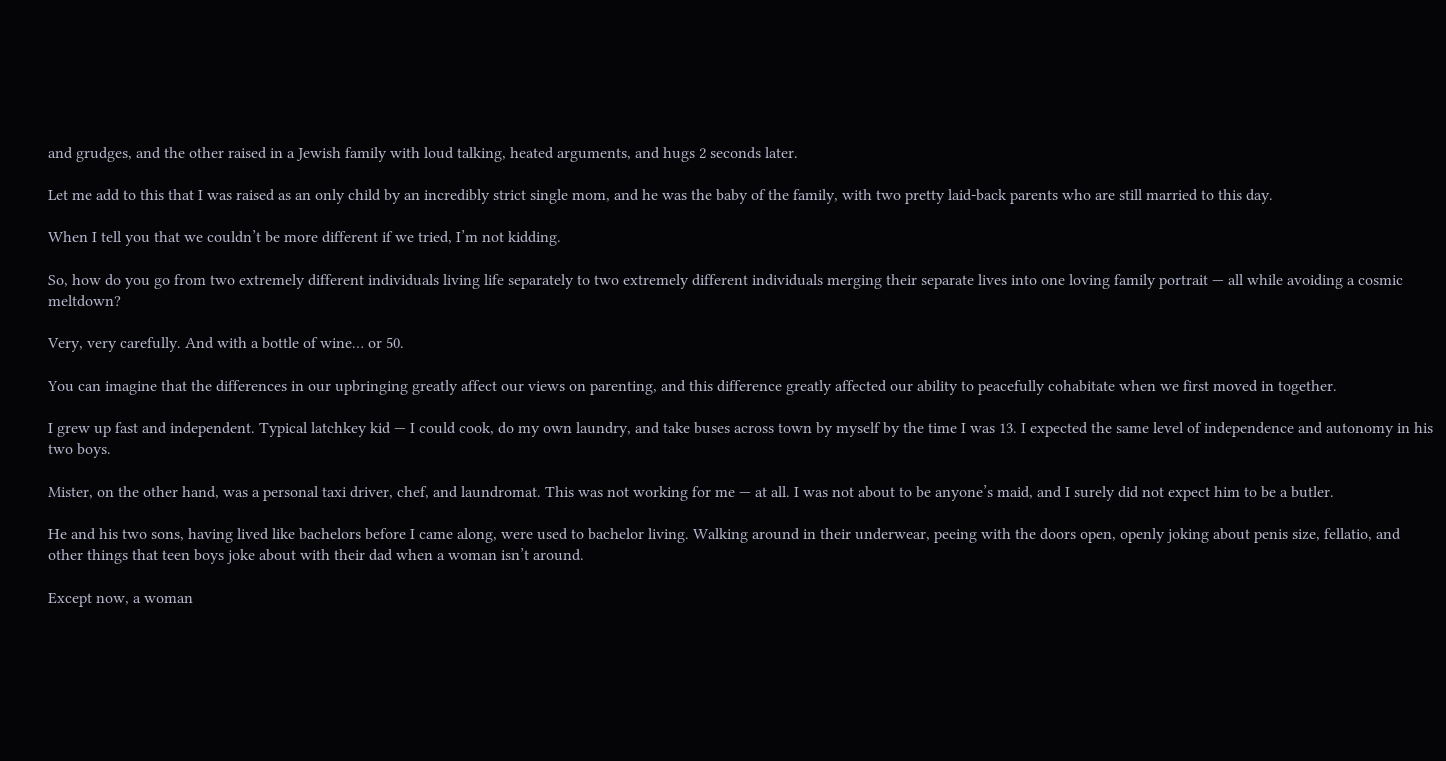and grudges, and the other raised in a Jewish family with loud talking, heated arguments, and hugs 2 seconds later.

Let me add to this that I was raised as an only child by an incredibly strict single mom, and he was the baby of the family, with two pretty laid-back parents who are still married to this day.

When I tell you that we couldn’t be more different if we tried, I’m not kidding.

So, how do you go from two extremely different individuals living life separately to two extremely different individuals merging their separate lives into one loving family portrait — all while avoiding a cosmic meltdown?

Very, very carefully. And with a bottle of wine… or 50.

You can imagine that the differences in our upbringing greatly affect our views on parenting, and this difference greatly affected our ability to peacefully cohabitate when we first moved in together.

I grew up fast and independent. Typical latchkey kid — I could cook, do my own laundry, and take buses across town by myself by the time I was 13. I expected the same level of independence and autonomy in his two boys.

Mister, on the other hand, was a personal taxi driver, chef, and laundromat. This was not working for me — at all. I was not about to be anyone’s maid, and I surely did not expect him to be a butler.

He and his two sons, having lived like bachelors before I came along, were used to bachelor living. Walking around in their underwear, peeing with the doors open, openly joking about penis size, fellatio, and other things that teen boys joke about with their dad when a woman isn’t around.

Except now, a woman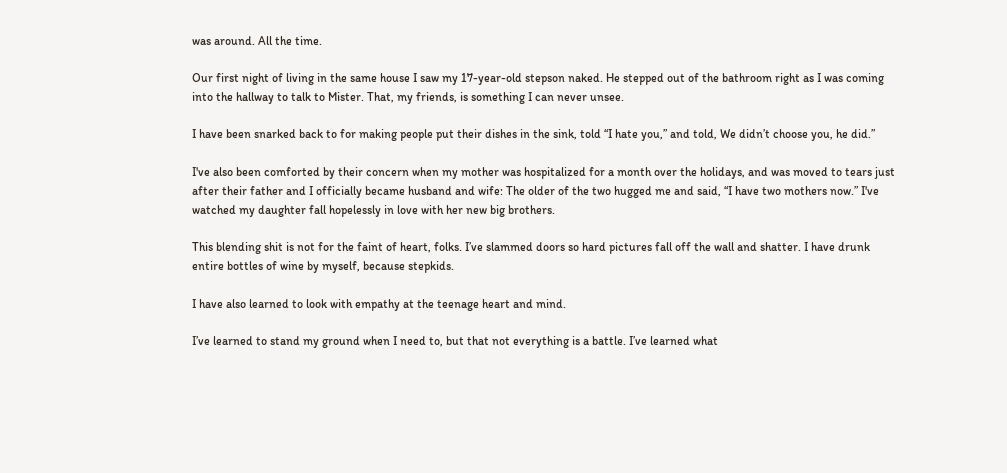was around. All the time.

Our first night of living in the same house I saw my 17-year-old stepson naked. He stepped out of the bathroom right as I was coming into the hallway to talk to Mister. That, my friends, is something I can never unsee.

I have been snarked back to for making people put their dishes in the sink, told “I hate you,” and told, We didn’t choose you, he did.”

I've also been comforted by their concern when my mother was hospitalized for a month over the holidays, and was moved to tears just after their father and I officially became husband and wife: The older of the two hugged me and said, “I have two mothers now.” I've watched my daughter fall hopelessly in love with her new big brothers.

This blending shit is not for the faint of heart, folks. I’ve slammed doors so hard pictures fall off the wall and shatter. I have drunk entire bottles of wine by myself, because stepkids.

I have also learned to look with empathy at the teenage heart and mind.

I’ve learned to stand my ground when I need to, but that not everything is a battle. I’ve learned what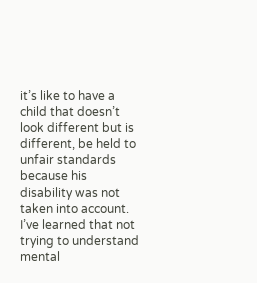it’s like to have a child that doesn’t look different but is different, be held to unfair standards because his disability was not taken into account. I’ve learned that not trying to understand mental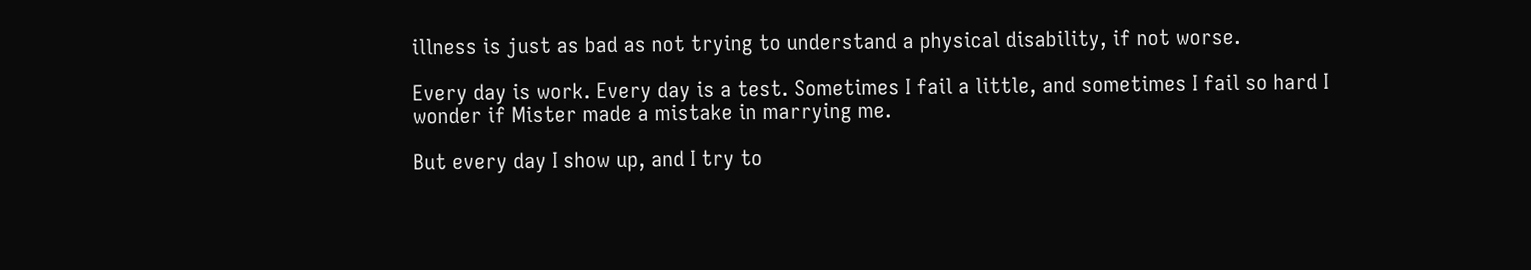illness is just as bad as not trying to understand a physical disability, if not worse.

Every day is work. Every day is a test. Sometimes I fail a little, and sometimes I fail so hard I wonder if Mister made a mistake in marrying me.

But every day I show up, and I try to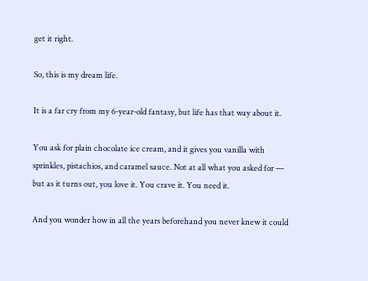get it right.

So, this is my dream life.

It is a far cry from my 6-year-old fantasy, but life has that way about it.

You ask for plain chocolate ice cream, and it gives you vanilla with sprinkles, pistachios, and caramel sauce. Not at all what you asked for — but as it turns out, you love it. You crave it. You need it.

And you wonder how in all the years beforehand you never knew it could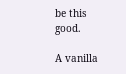be this good.

A vanilla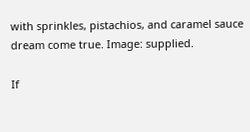with sprinkles, pistachios, and caramel sauce dream come true. Image: supplied.

If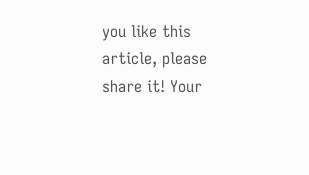you like this article, please share it! Your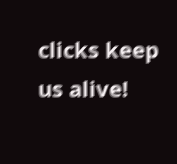clicks keep us alive!